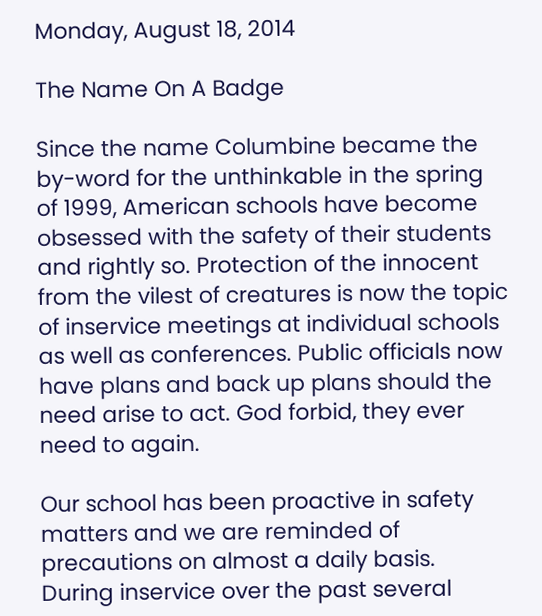Monday, August 18, 2014

The Name On A Badge

Since the name Columbine became the by-word for the unthinkable in the spring of 1999, American schools have become obsessed with the safety of their students and rightly so. Protection of the innocent from the vilest of creatures is now the topic of inservice meetings at individual schools as well as conferences. Public officials now have plans and back up plans should the need arise to act. God forbid, they ever need to again.

Our school has been proactive in safety matters and we are reminded of precautions on almost a daily basis. During inservice over the past several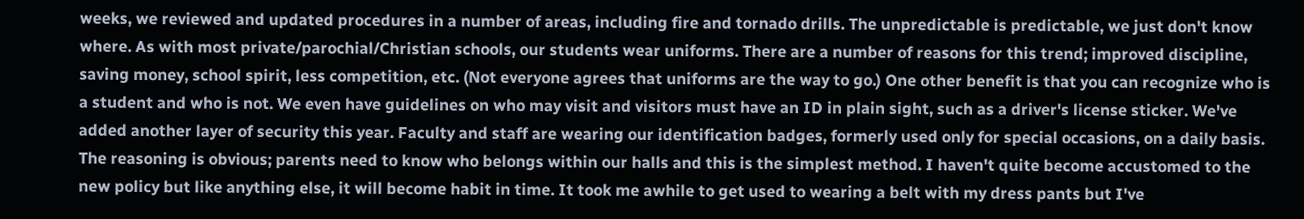weeks, we reviewed and updated procedures in a number of areas, including fire and tornado drills. The unpredictable is predictable, we just don't know where. As with most private/parochial/Christian schools, our students wear uniforms. There are a number of reasons for this trend; improved discipline, saving money, school spirit, less competition, etc. (Not everyone agrees that uniforms are the way to go.) One other benefit is that you can recognize who is a student and who is not. We even have guidelines on who may visit and visitors must have an ID in plain sight, such as a driver's license sticker. We've added another layer of security this year. Faculty and staff are wearing our identification badges, formerly used only for special occasions, on a daily basis. The reasoning is obvious; parents need to know who belongs within our halls and this is the simplest method. I haven't quite become accustomed to the new policy but like anything else, it will become habit in time. It took me awhile to get used to wearing a belt with my dress pants but I've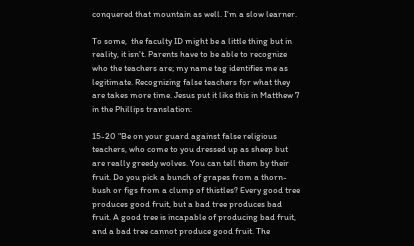conquered that mountain as well. I'm a slow learner.

To some,  the faculty ID might be a little thing but in reality, it isn't. Parents have to be able to recognize who the teachers are; my name tag identifies me as legitimate. Recognizing false teachers for what they are takes more time. Jesus put it like this in Matthew 7 in the Phillips translation:

15-20 “Be on your guard against false religious teachers, who come to you dressed up as sheep but are really greedy wolves. You can tell them by their fruit. Do you pick a bunch of grapes from a thorn-bush or figs from a clump of thistles? Every good tree produces good fruit, but a bad tree produces bad fruit. A good tree is incapable of producing bad fruit, and a bad tree cannot produce good fruit. The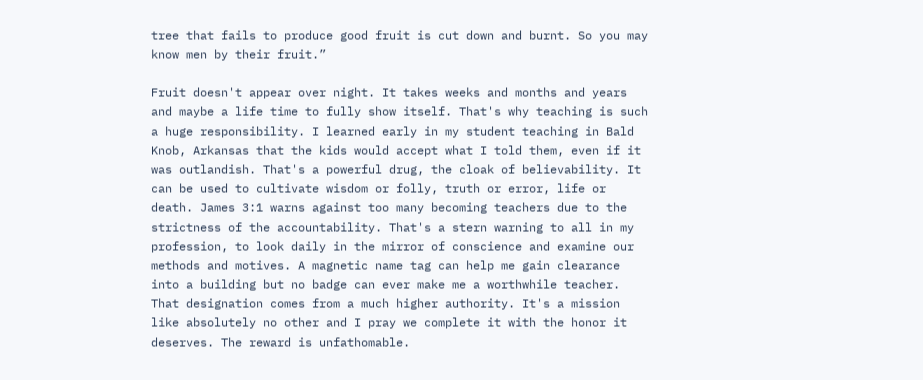tree that fails to produce good fruit is cut down and burnt. So you may know men by their fruit.”

Fruit doesn't appear over night. It takes weeks and months and years and maybe a life time to fully show itself. That's why teaching is such a huge responsibility. I learned early in my student teaching in Bald Knob, Arkansas that the kids would accept what I told them, even if it was outlandish. That's a powerful drug, the cloak of believability. It can be used to cultivate wisdom or folly, truth or error, life or death. James 3:1 warns against too many becoming teachers due to the strictness of the accountability. That's a stern warning to all in my profession, to look daily in the mirror of conscience and examine our methods and motives. A magnetic name tag can help me gain clearance into a building but no badge can ever make me a worthwhile teacher. That designation comes from a much higher authority. It's a mission like absolutely no other and I pray we complete it with the honor it deserves. The reward is unfathomable.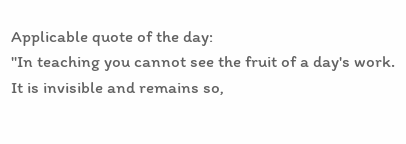Applicable quote of the day:
"In teaching you cannot see the fruit of a day's work. It is invisible and remains so,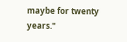maybe for twenty years."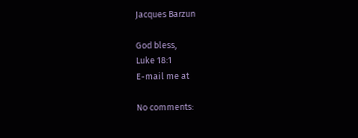Jacques Barzun

God bless,
Luke 18:1
E-mail me at

No comments: